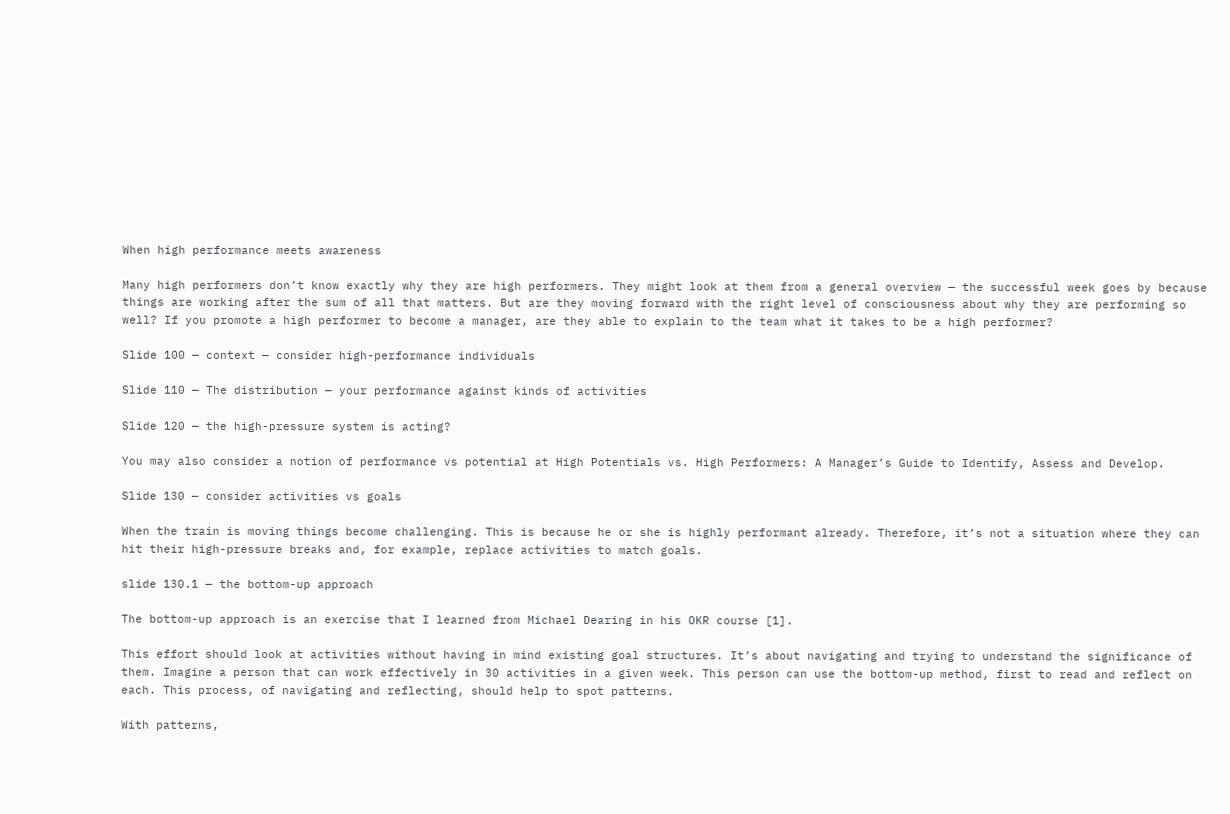When high performance meets awareness

Many high performers don’t know exactly why they are high performers. They might look at them from a general overview — the successful week goes by because things are working after the sum of all that matters. But are they moving forward with the right level of consciousness about why they are performing so well? If you promote a high performer to become a manager, are they able to explain to the team what it takes to be a high performer?

Slide 100 — context — consider high-performance individuals

Slide 110 — The distribution — your performance against kinds of activities

Slide 120 — the high-pressure system is acting?

You may also consider a notion of performance vs potential at High Potentials vs. High Performers: A Manager’s Guide to Identify, Assess and Develop.

Slide 130 — consider activities vs goals

When the train is moving things become challenging. This is because he or she is highly performant already. Therefore, it’s not a situation where they can hit their high-pressure breaks and, for example, replace activities to match goals.

slide 130.1 — the bottom-up approach

The bottom-up approach is an exercise that I learned from Michael Dearing in his OKR course [1].

This effort should look at activities without having in mind existing goal structures. It’s about navigating and trying to understand the significance of them. Imagine a person that can work effectively in 30 activities in a given week. This person can use the bottom-up method, first to read and reflect on each. This process, of navigating and reflecting, should help to spot patterns.

With patterns,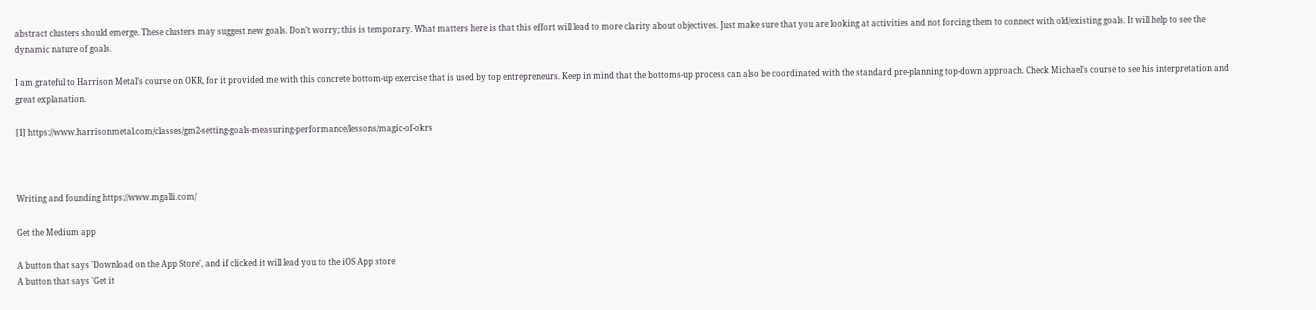abstract clusters should emerge. These clusters may suggest new goals. Don’t worry; this is temporary. What matters here is that this effort will lead to more clarity about objectives. Just make sure that you are looking at activities and not forcing them to connect with old/existing goals. It will help to see the dynamic nature of goals.

I am grateful to Harrison Metal’s course on OKR, for it provided me with this concrete bottom-up exercise that is used by top entrepreneurs. Keep in mind that the bottoms-up process can also be coordinated with the standard pre-planning top-down approach. Check Michael’s course to see his interpretation and great explanation.

[1] https://www.harrisonmetal.com/classes/gm2-setting-goals-measuring-performance/lessons/magic-of-okrs



Writing and founding https://www.mgalli.com/

Get the Medium app

A button that says 'Download on the App Store', and if clicked it will lead you to the iOS App store
A button that says 'Get it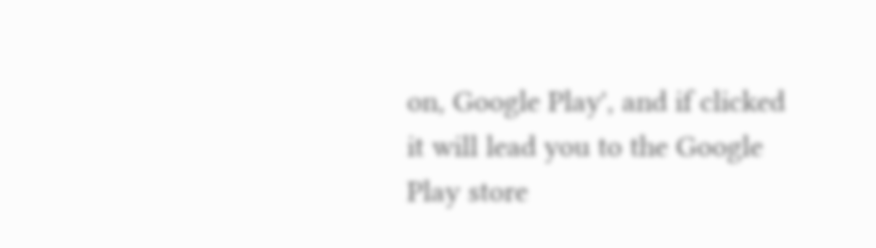on, Google Play', and if clicked it will lead you to the Google Play store